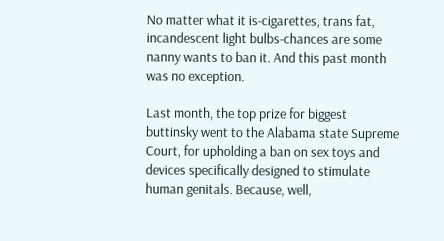No matter what it is-cigarettes, trans fat, incandescent light bulbs-chances are some nanny wants to ban it. And this past month was no exception.

Last month, the top prize for biggest buttinsky went to the Alabama state Supreme Court, for upholding a ban on sex toys and devices specifically designed to stimulate human genitals. Because, well,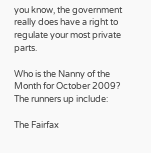you know, the government really does have a right to regulate your most private parts.

Who is the Nanny of the Month for October 2009? The runners up include:

The Fairfax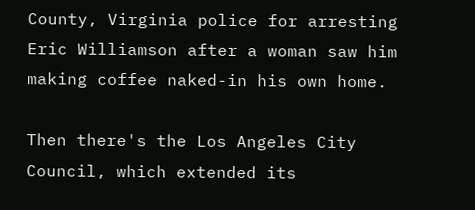County, Virginia police for arresting Eric Williamson after a woman saw him making coffee naked-in his own home.

Then there's the Los Angeles City Council, which extended its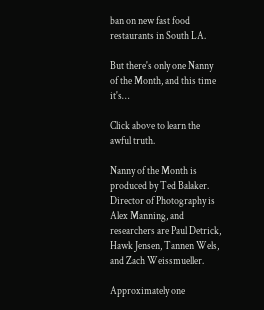ban on new fast food restaurants in South LA.

But there's only one Nanny of the Month, and this time it's…

Click above to learn the awful truth.

Nanny of the Month is produced by Ted Balaker. Director of Photography is Alex Manning, and researchers are Paul Detrick, Hawk Jensen, Tannen Wels, and Zach Weissmueller.

Approximately one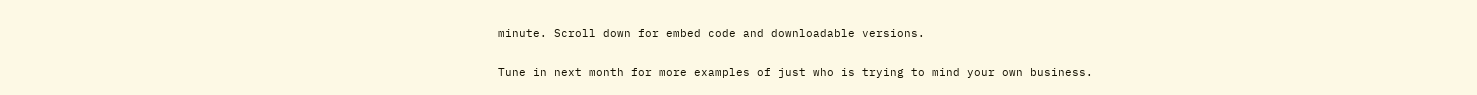minute. Scroll down for embed code and downloadable versions.

Tune in next month for more examples of just who is trying to mind your own business.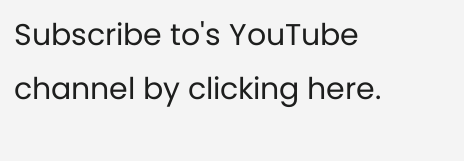Subscribe to's YouTube channel by clicking here.